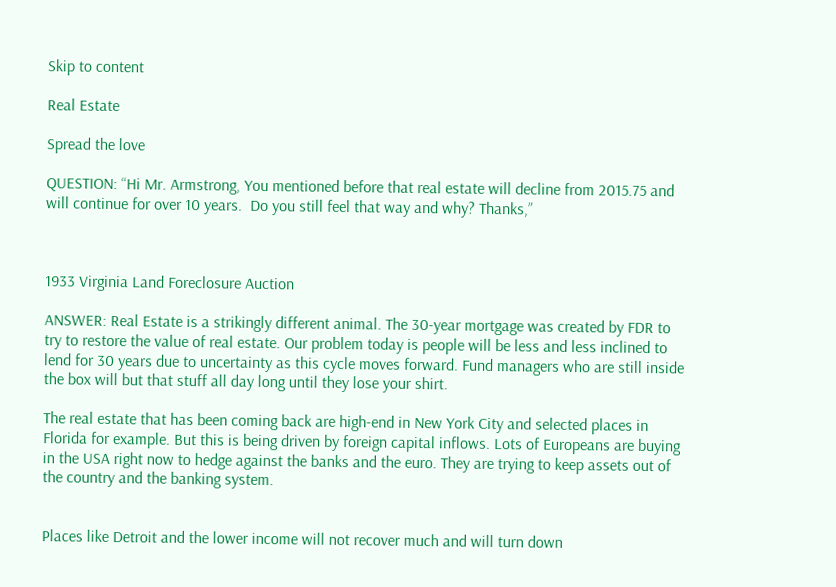Skip to content

Real Estate

Spread the love

QUESTION: “Hi Mr. Armstrong, You mentioned before that real estate will decline from 2015.75 and will continue for over 10 years.  Do you still feel that way and why? Thanks,”



1933 Virginia Land Foreclosure Auction

ANSWER: Real Estate is a strikingly different animal. The 30-year mortgage was created by FDR to try to restore the value of real estate. Our problem today is people will be less and less inclined to lend for 30 years due to uncertainty as this cycle moves forward. Fund managers who are still inside the box will but that stuff all day long until they lose your shirt.

The real estate that has been coming back are high-end in New York City and selected places in Florida for example. But this is being driven by foreign capital inflows. Lots of Europeans are buying in the USA right now to hedge against the banks and the euro. They are trying to keep assets out of the country and the banking system.


Places like Detroit and the lower income will not recover much and will turn down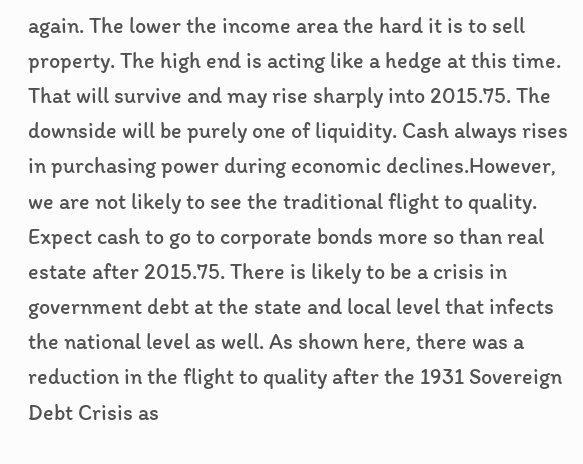again. The lower the income area the hard it is to sell property. The high end is acting like a hedge at this time. That will survive and may rise sharply into 2015.75. The downside will be purely one of liquidity. Cash always rises in purchasing power during economic declines.However, we are not likely to see the traditional flight to quality. Expect cash to go to corporate bonds more so than real estate after 2015.75. There is likely to be a crisis in government debt at the state and local level that infects the national level as well. As shown here, there was a reduction in the flight to quality after the 1931 Sovereign Debt Crisis as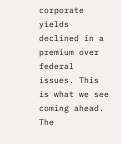corporate yields declined in a premium over federal issues. This is what we see coming ahead. The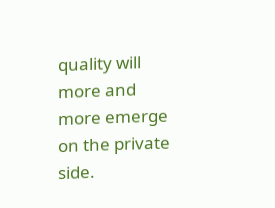quality will more and more emerge on the private side.